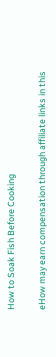How to Soak Fish Before Cooking

eHow may earn compensation through affiliate links in this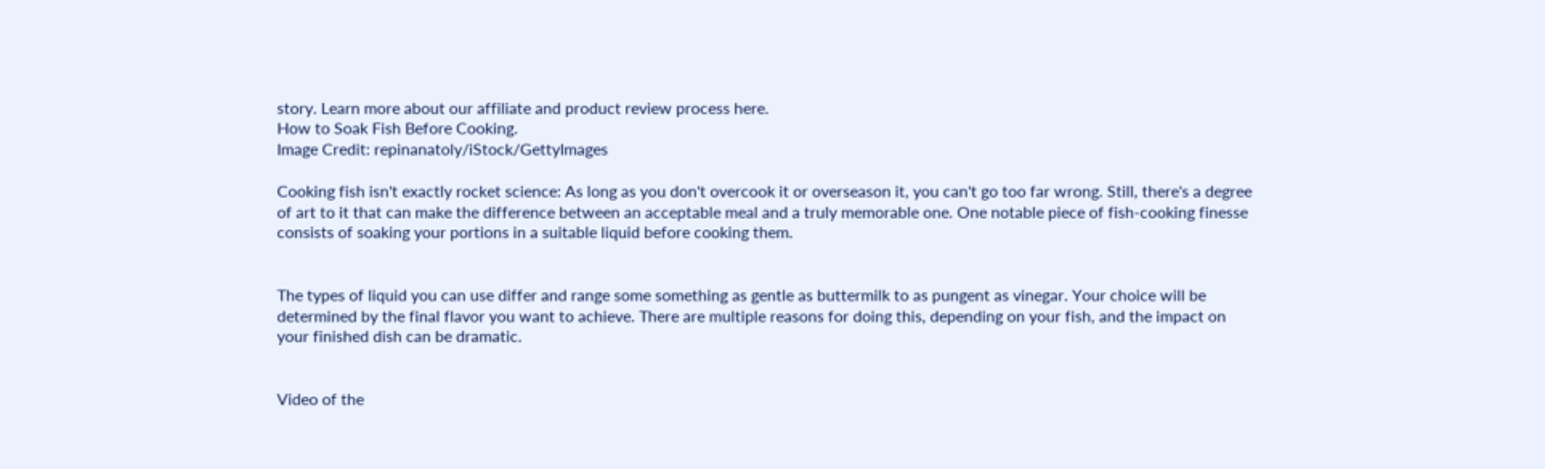story. Learn more about our affiliate and product review process here.
How to Soak Fish Before Cooking.
Image Credit: repinanatoly/iStock/GettyImages

Cooking fish isn't exactly rocket science: As long as you don't overcook it or overseason it, you can't go too far wrong. Still, there's a degree of art to it that can make the difference between an acceptable meal and a truly memorable one. One notable piece of fish-cooking finesse consists of soaking your portions in a suitable liquid before cooking them.


The types of liquid you can use differ and range some something as gentle as buttermilk to as pungent as vinegar. Your choice will be determined by the final flavor you want to achieve. There are multiple reasons for doing this, depending on your fish, and the impact on your finished dish can be dramatic.


Video of the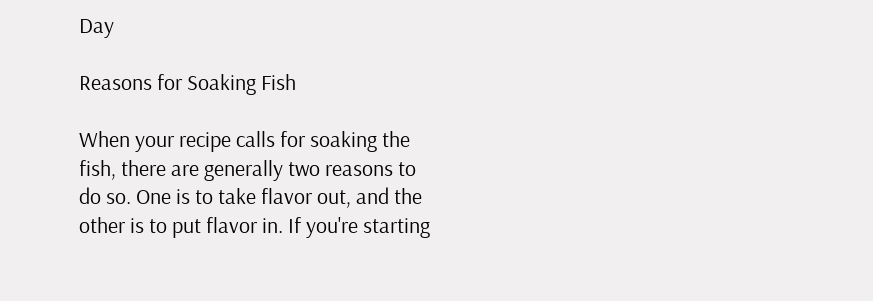Day

Reasons for Soaking Fish

When your recipe calls for soaking the fish, there are generally two reasons to do so. One is to take flavor out, and the other is to put flavor in. If you're starting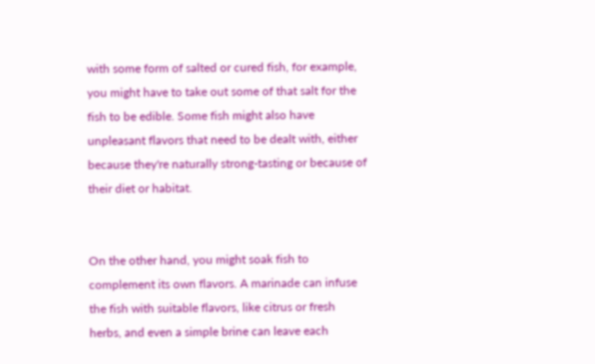with some form of salted or cured fish, for example, you might have to take out some of that salt for the fish to be edible. Some fish might also have unpleasant flavors that need to be dealt with, either because they're naturally strong-tasting or because of their diet or habitat.


On the other hand, you might soak fish to complement its own flavors. A marinade can infuse the fish with suitable flavors, like citrus or fresh herbs, and even a simple brine can leave each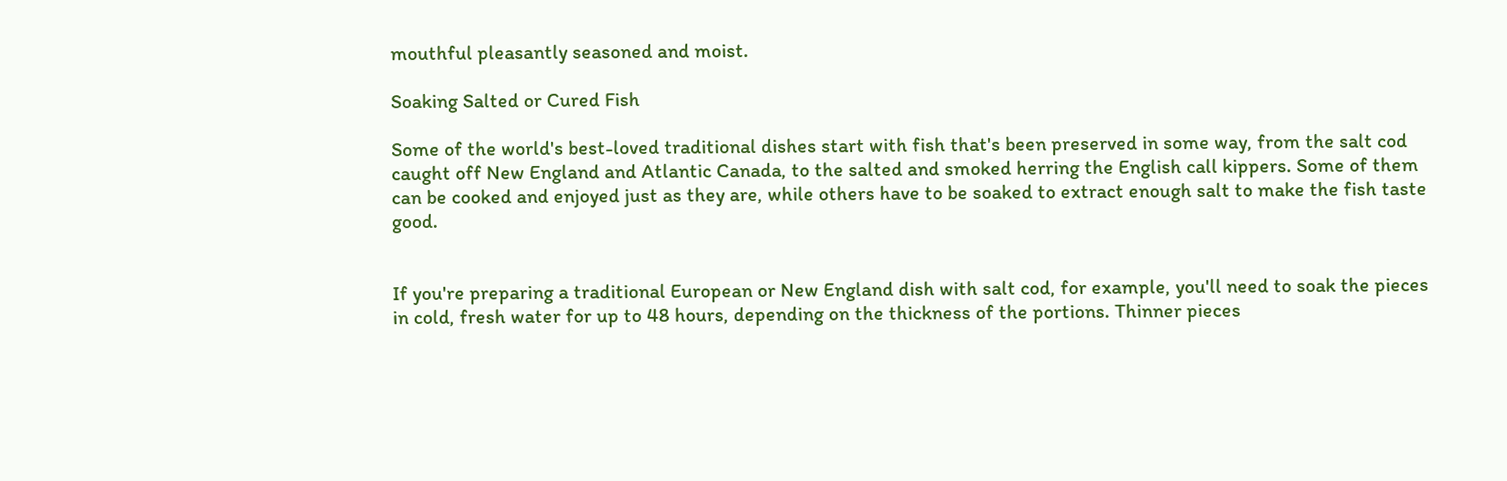mouthful pleasantly seasoned and moist.

Soaking Salted or Cured Fish

Some of the world's best-loved traditional dishes start with fish that's been preserved in some way, from the salt cod caught off New England and Atlantic Canada, to the salted and smoked herring the English call kippers. Some of them can be cooked and enjoyed just as they are, while others have to be soaked to extract enough salt to make the fish taste good.


If you're preparing a traditional European or New England dish with salt cod, for example, you'll need to soak the pieces in cold, fresh water for up to 48 hours, depending on the thickness of the portions. Thinner pieces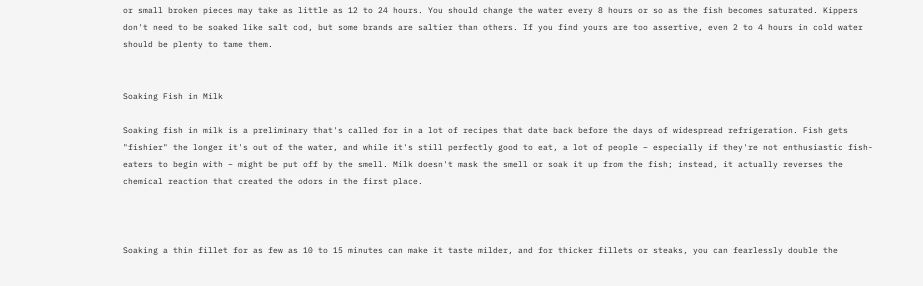or small broken pieces may take as little as 12 to 24 hours. You should change the water every 8 hours or so as the fish becomes saturated. Kippers don't need to be soaked like salt cod, but some brands are saltier than others. If you find yours are too assertive, even 2 to 4 hours in cold water should be plenty to tame them.


Soaking Fish in Milk

Soaking fish in milk is a preliminary that's called for in a lot of recipes that date back before the days of widespread refrigeration. Fish gets "fishier" the longer it's out of the water, and while it's still perfectly good to eat, a lot of people – especially if they're not enthusiastic fish-eaters to begin with – might be put off by the smell. Milk doesn't mask the smell or soak it up from the fish; instead, it actually reverses the chemical reaction that created the odors in the first place.



Soaking a thin fillet for as few as 10 to 15 minutes can make it taste milder, and for thicker fillets or steaks, you can fearlessly double the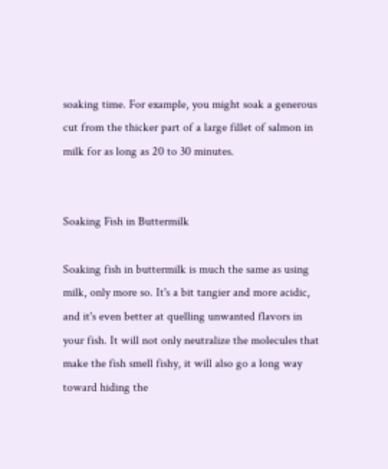soaking time. For example, you might soak a generous cut from the thicker part of a large fillet of salmon in milk for as long as 20 to 30 minutes.


Soaking Fish in Buttermilk

Soaking fish in buttermilk is much the same as using milk, only more so. It's a bit tangier and more acidic, and it's even better at quelling unwanted flavors in your fish. It will not only neutralize the molecules that make the fish smell fishy, it will also go a long way toward hiding the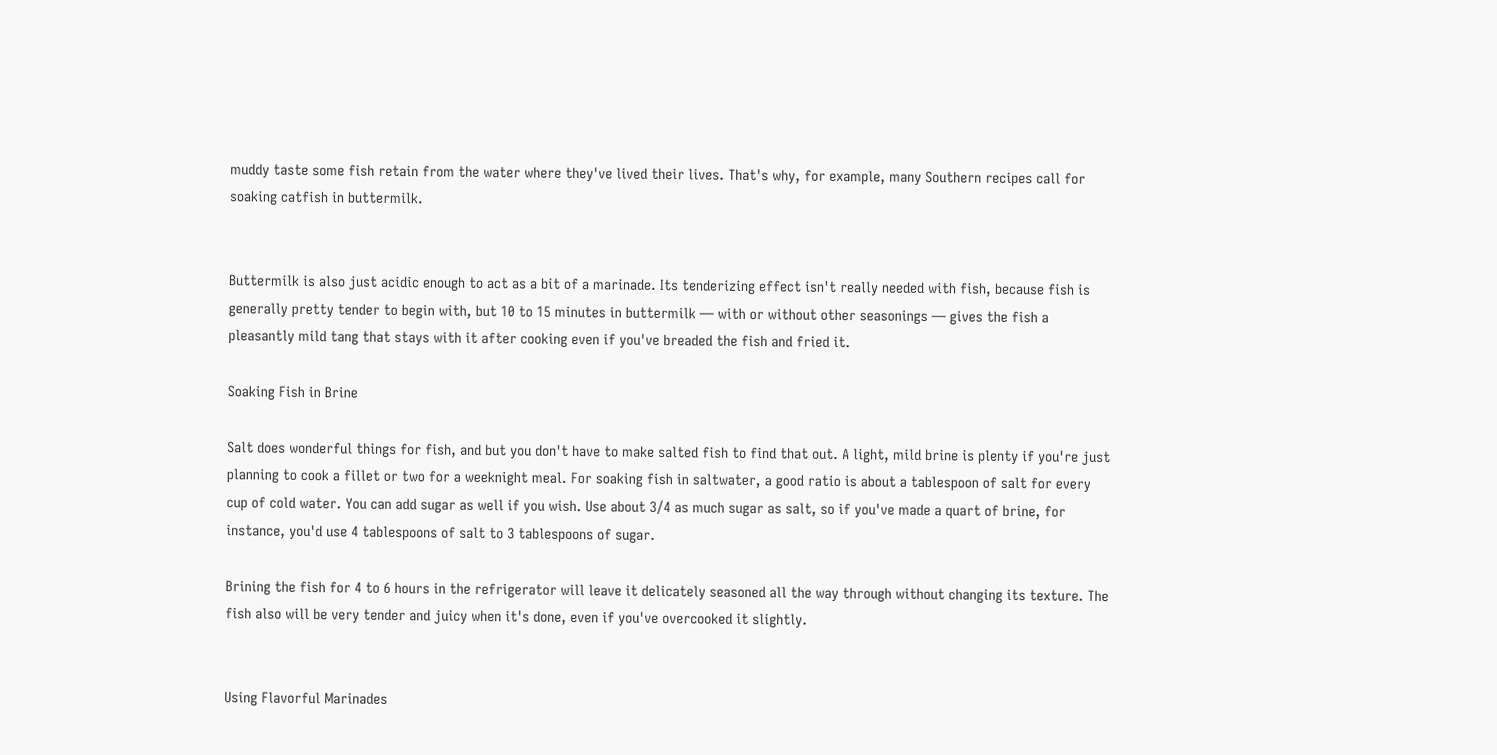muddy taste some fish retain from the water where they've lived their lives. That's why, for example, many Southern recipes call for soaking catfish in buttermilk.


Buttermilk is also just acidic enough to act as a bit of a marinade. Its tenderizing effect isn't really needed with fish, because fish is generally pretty tender to begin with, but 10 to 15 minutes in buttermilk — with or without other seasonings — gives the fish a pleasantly mild tang that stays with it after cooking even if you've breaded the fish and fried it.

Soaking Fish in Brine

Salt does wonderful things for fish, and but you don't have to make salted fish to find that out. A light, mild brine is plenty if you're just planning to cook a fillet or two for a weeknight meal. For soaking fish in saltwater, a good ratio is about a tablespoon of salt for every cup of cold water. You can add sugar as well if you wish. Use about 3/4 as much sugar as salt, so if you've made a quart of brine, for instance, you'd use 4 tablespoons of salt to 3 tablespoons of sugar.

Brining the fish for 4 to 6 hours in the refrigerator will leave it delicately seasoned all the way through without changing its texture. The fish also will be very tender and juicy when it's done, even if you've overcooked it slightly.


Using Flavorful Marinades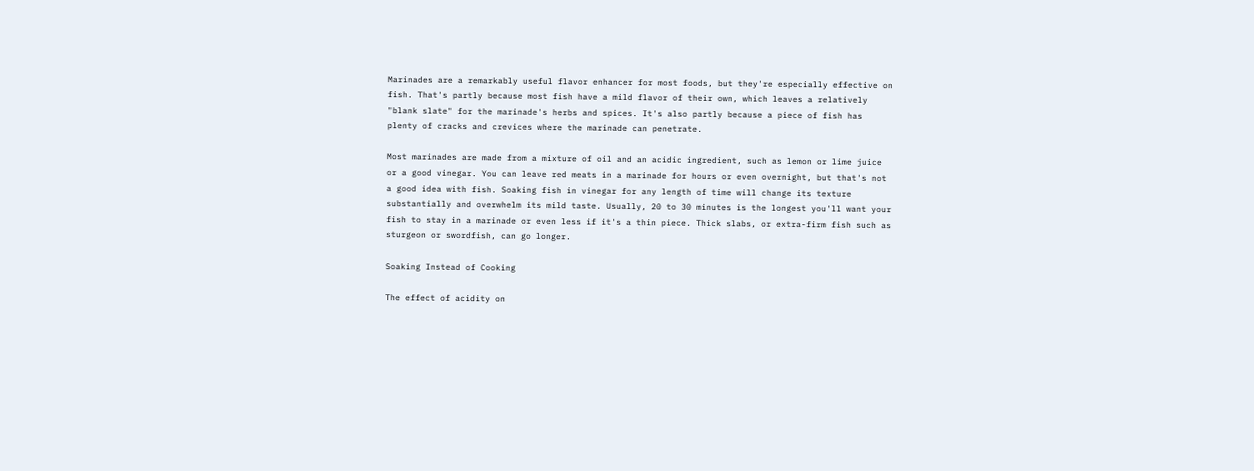Marinades are a remarkably useful flavor enhancer for most foods, but they're especially effective on fish. That's partly because most fish have a mild flavor of their own, which leaves a relatively "blank slate" for the marinade's herbs and spices. It's also partly because a piece of fish has plenty of cracks and crevices where the marinade can penetrate.

Most marinades are made from a mixture of oil and an acidic ingredient, such as lemon or lime juice or a good vinegar. You can leave red meats in a marinade for hours or even overnight, but that's not a good idea with fish. Soaking fish in vinegar for any length of time will change its texture substantially and overwhelm its mild taste. Usually, 20 to 30 minutes is the longest you'll want your fish to stay in a marinade or even less if it's a thin piece. Thick slabs, or extra-firm fish such as sturgeon or swordfish, can go longer.

Soaking Instead of Cooking

The effect of acidity on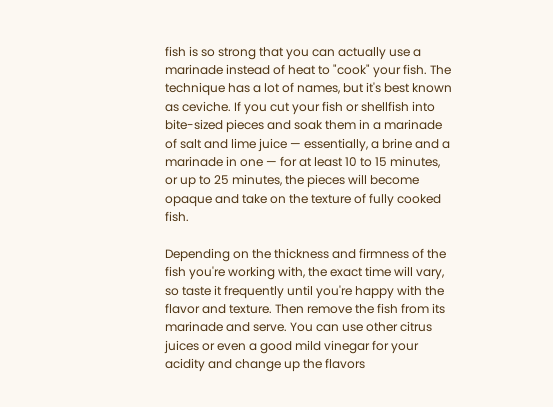fish is so strong that you can actually use a marinade instead of heat to "cook" your fish. The technique has a lot of names, but it's best known as ceviche. If you cut your fish or shellfish into bite-sized pieces and soak them in a marinade of salt and lime juice — essentially, a brine and a marinade in one — for at least 10 to 15 minutes, or up to 25 minutes, the pieces will become opaque and take on the texture of fully cooked fish.

Depending on the thickness and firmness of the fish you're working with, the exact time will vary, so taste it frequently until you're happy with the flavor and texture. Then remove the fish from its marinade and serve. You can use other citrus juices or even a good mild vinegar for your acidity and change up the flavors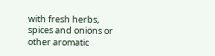with fresh herbs, spices and onions or other aromatic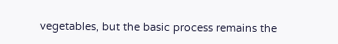vegetables, but the basic process remains the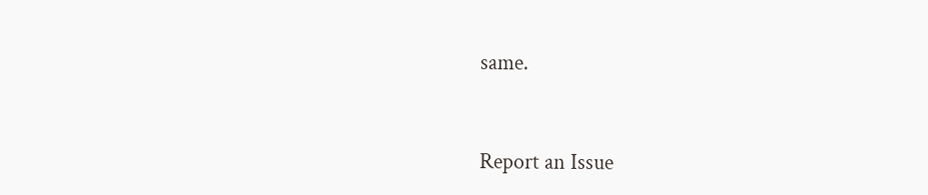same.


Report an Issue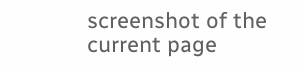screenshot of the current page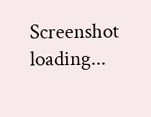Screenshot loading...